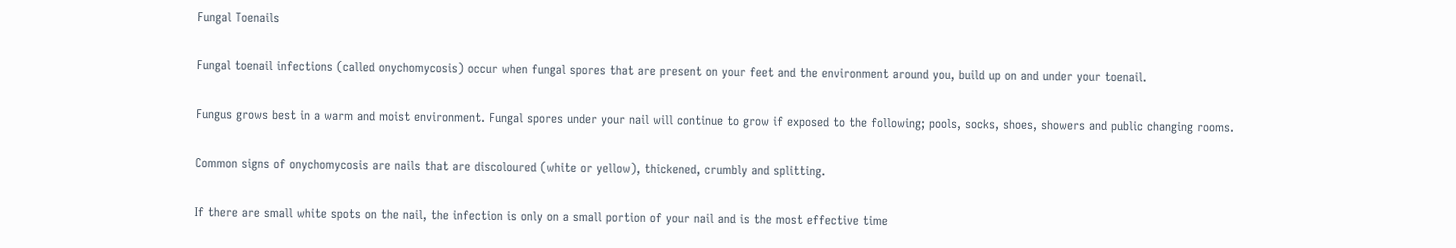Fungal Toenails

Fungal toenail infections (called onychomycosis) occur when fungal spores that are present on your feet and the environment around you, build up on and under your toenail.

Fungus grows best in a warm and moist environment. Fungal spores under your nail will continue to grow if exposed to the following; pools, socks, shoes, showers and public changing rooms.

Common signs of onychomycosis are nails that are discoloured (white or yellow), thickened, crumbly and splitting.

If there are small white spots on the nail, the infection is only on a small portion of your nail and is the most effective time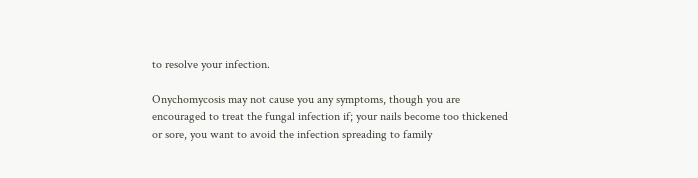to resolve your infection.

Onychomycosis may not cause you any symptoms, though you are encouraged to treat the fungal infection if; your nails become too thickened or sore, you want to avoid the infection spreading to family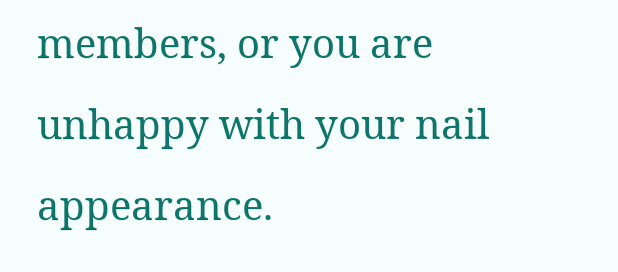members, or you are unhappy with your nail appearance.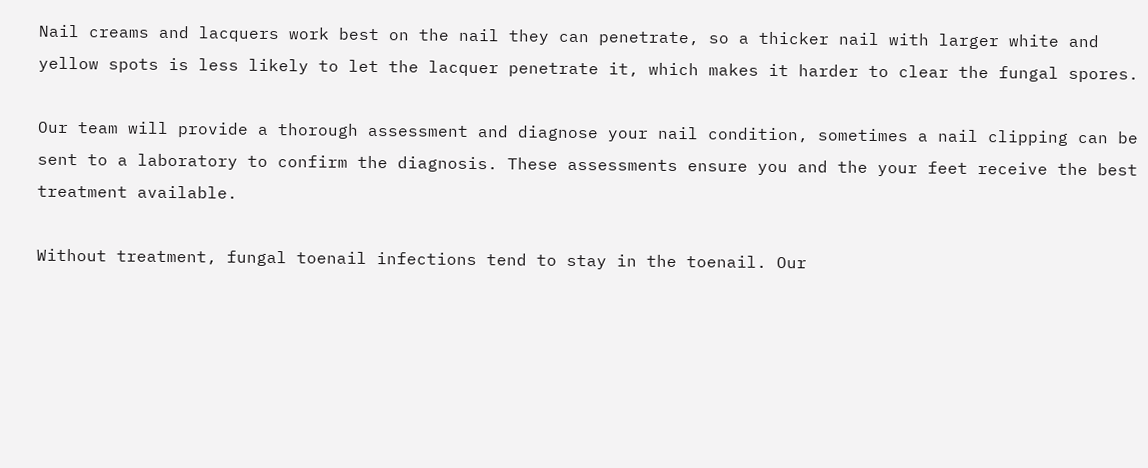Nail creams and lacquers work best on the nail they can penetrate, so a thicker nail with larger white and yellow spots is less likely to let the lacquer penetrate it, which makes it harder to clear the fungal spores.

Our team will provide a thorough assessment and diagnose your nail condition, sometimes a nail clipping can be sent to a laboratory to confirm the diagnosis. These assessments ensure you and the your feet receive the best treatment available.

Without treatment, fungal toenail infections tend to stay in the toenail. Our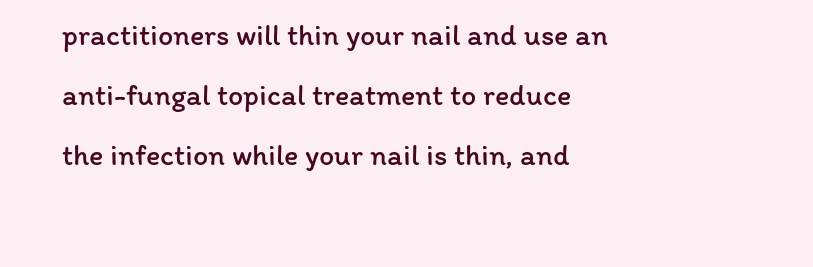practitioners will thin your nail and use an anti-fungal topical treatment to reduce the infection while your nail is thin, and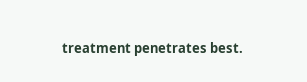treatment penetrates best.